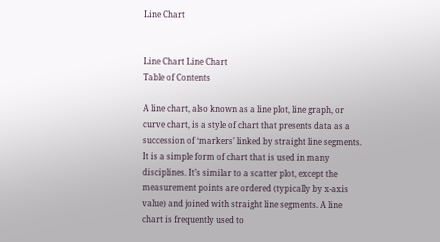Line Chart


Line Chart Line Chart
Table of Contents

A line chart, also known as a line plot, line graph, or curve chart, is a style of chart that presents data as a succession of ‘markers’ linked by straight line segments. It is a simple form of chart that is used in many disciplines. It’s similar to a scatter plot, except the measurement points are ordered (typically by x-axis value) and joined with straight line segments. A line chart is frequently used to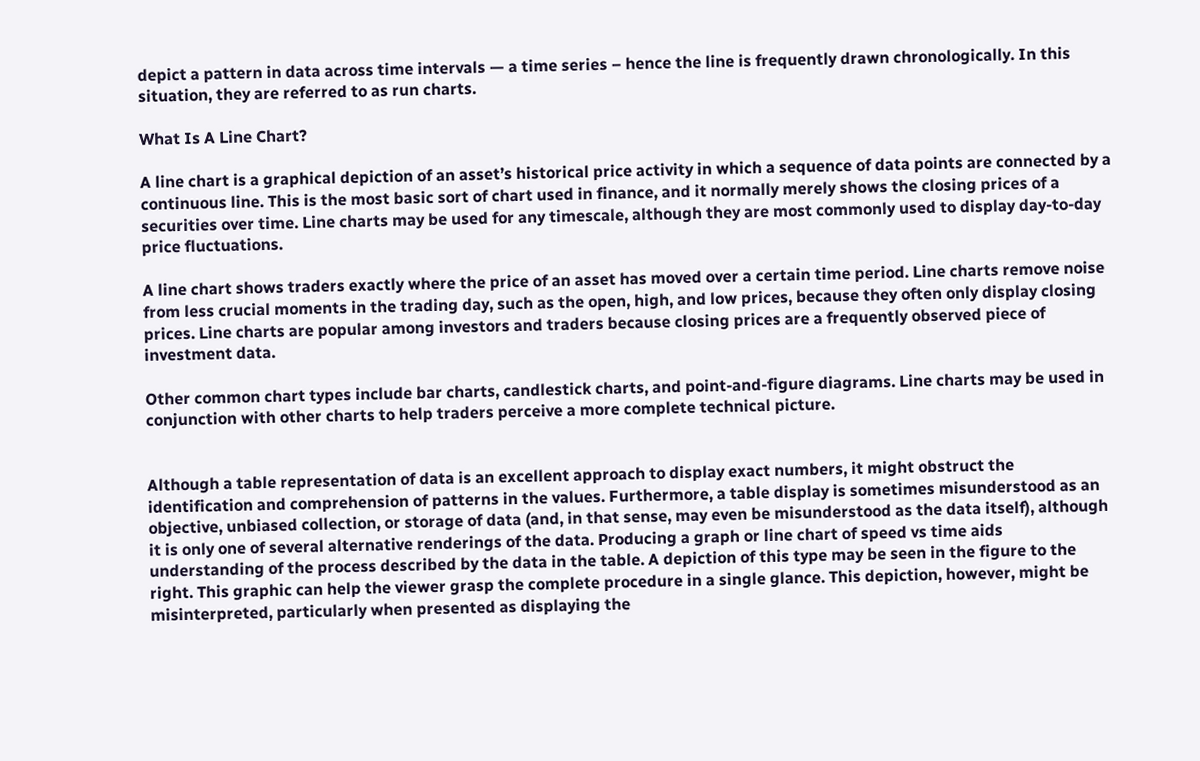depict a pattern in data across time intervals — a time series – hence the line is frequently drawn chronologically. In this situation, they are referred to as run charts.

What Is A Line Chart?

A line chart is a graphical depiction of an asset’s historical price activity in which a sequence of data points are connected by a continuous line. This is the most basic sort of chart used in finance, and it normally merely shows the closing prices of a securities over time. Line charts may be used for any timescale, although they are most commonly used to display day-to-day price fluctuations.

A line chart shows traders exactly where the price of an asset has moved over a certain time period. Line charts remove noise from less crucial moments in the trading day, such as the open, high, and low prices, because they often only display closing prices. Line charts are popular among investors and traders because closing prices are a frequently observed piece of investment data.

Other common chart types include bar charts, candlestick charts, and point-and-figure diagrams. Line charts may be used in conjunction with other charts to help traders perceive a more complete technical picture.


Although a table representation of data is an excellent approach to display exact numbers, it might obstruct the identification and comprehension of patterns in the values. Furthermore, a table display is sometimes misunderstood as an objective, unbiased collection, or storage of data (and, in that sense, may even be misunderstood as the data itself), although it is only one of several alternative renderings of the data. Producing a graph or line chart of speed vs time aids understanding of the process described by the data in the table. A depiction of this type may be seen in the figure to the right. This graphic can help the viewer grasp the complete procedure in a single glance. This depiction, however, might be misinterpreted, particularly when presented as displaying the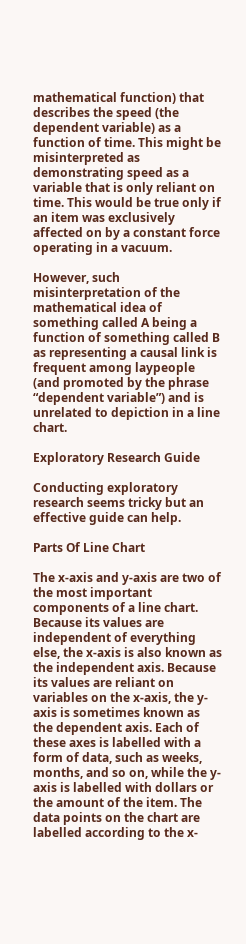mathematical function) that describes the speed (the dependent variable) as a function of time. This might be misinterpreted as demonstrating speed as a variable that is only reliant on time. This would be true only if an item was exclusively affected on by a constant force operating in a vacuum.

However, such misinterpretation of the mathematical idea of something called A being a function of something called B as representing a causal link is frequent among laypeople (and promoted by the phrase “dependent variable”) and is unrelated to depiction in a line chart.

Exploratory Research Guide

Conducting exploratory research seems tricky but an effective guide can help.

Parts Of Line Chart

The x-axis and y-axis are two of the most important components of a line chart. Because its values are independent of everything else, the x-axis is also known as the independent axis. Because its values are reliant on variables on the x-axis, the y-axis is sometimes known as the dependent axis. Each of these axes is labelled with a form of data, such as weeks, months, and so on, while the y-axis is labelled with dollars or the amount of the item. The data points on the chart are labelled according to the x-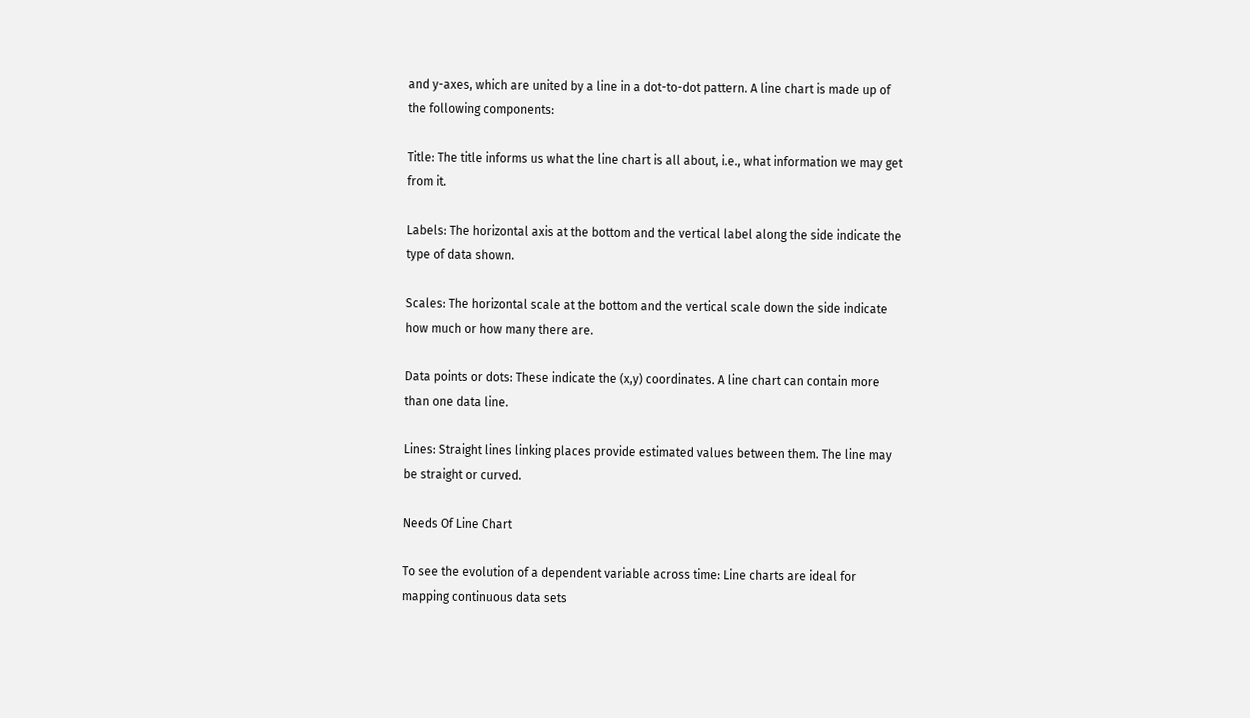and y-axes, which are united by a line in a dot-to-dot pattern. A line chart is made up of the following components:

Title: The title informs us what the line chart is all about, i.e., what information we may get from it.

Labels: The horizontal axis at the bottom and the vertical label along the side indicate the type of data shown.

Scales: The horizontal scale at the bottom and the vertical scale down the side indicate how much or how many there are.

Data points or dots: These indicate the (x,y) coordinates. A line chart can contain more than one data line.

Lines: Straight lines linking places provide estimated values between them. The line may be straight or curved.

Needs Of Line Chart

To see the evolution of a dependent variable across time: Line charts are ideal for mapping continuous data sets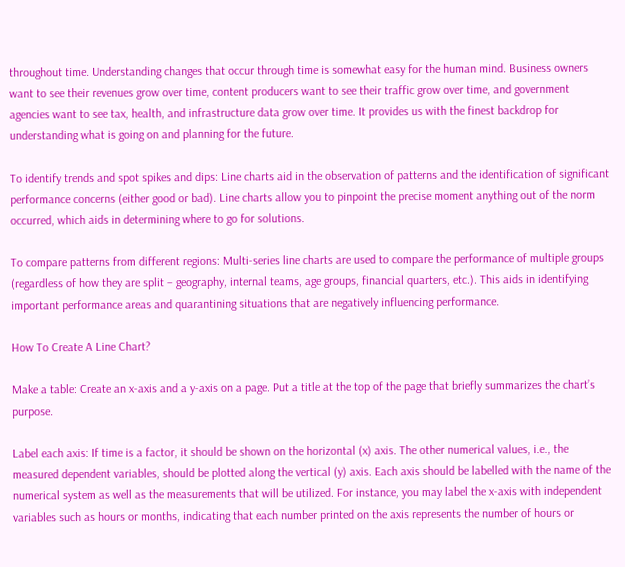throughout time. Understanding changes that occur through time is somewhat easy for the human mind. Business owners want to see their revenues grow over time, content producers want to see their traffic grow over time, and government agencies want to see tax, health, and infrastructure data grow over time. It provides us with the finest backdrop for understanding what is going on and planning for the future.

To identify trends and spot spikes and dips: Line charts aid in the observation of patterns and the identification of significant performance concerns (either good or bad). Line charts allow you to pinpoint the precise moment anything out of the norm occurred, which aids in determining where to go for solutions.

To compare patterns from different regions: Multi-series line charts are used to compare the performance of multiple groups (regardless of how they are split – geography, internal teams, age groups, financial quarters, etc.). This aids in identifying important performance areas and quarantining situations that are negatively influencing performance.

How To Create A Line Chart?

Make a table: Create an x-axis and a y-axis on a page. Put a title at the top of the page that briefly summarizes the chart’s purpose.

Label each axis: If time is a factor, it should be shown on the horizontal (x) axis. The other numerical values, i.e., the measured dependent variables, should be plotted along the vertical (y) axis. Each axis should be labelled with the name of the numerical system as well as the measurements that will be utilized. For instance, you may label the x-axis with independent variables such as hours or months, indicating that each number printed on the axis represents the number of hours or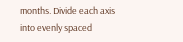months. Divide each axis into evenly spaced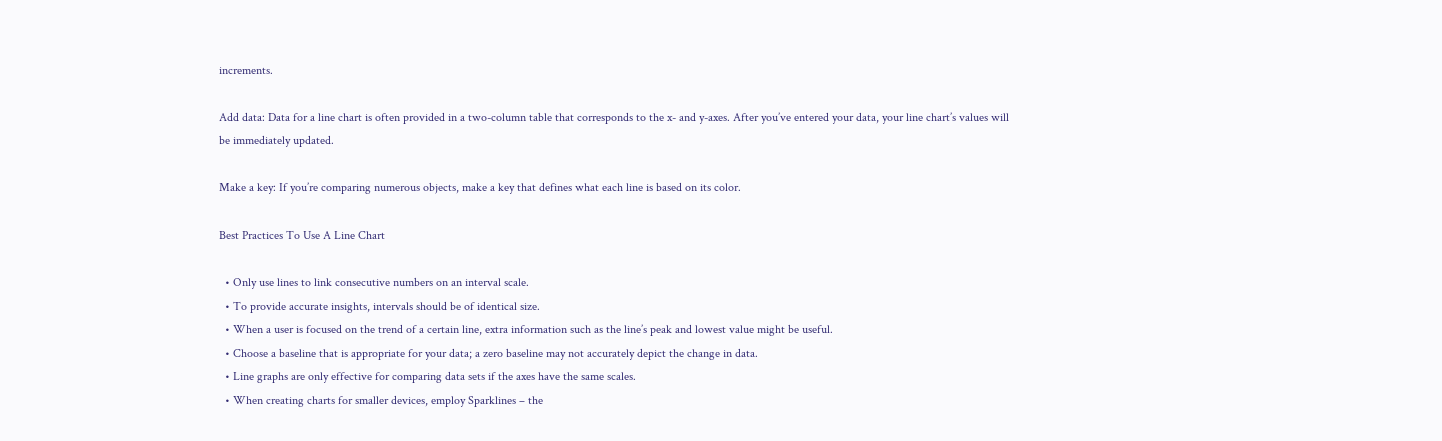increments.

Add data: Data for a line chart is often provided in a two-column table that corresponds to the x- and y-axes. After you’ve entered your data, your line chart’s values will be immediately updated.

Make a key: If you’re comparing numerous objects, make a key that defines what each line is based on its color.

Best Practices To Use A Line Chart

  • Only use lines to link consecutive numbers on an interval scale.
  • To provide accurate insights, intervals should be of identical size.
  • When a user is focused on the trend of a certain line, extra information such as the line’s peak and lowest value might be useful.
  • Choose a baseline that is appropriate for your data; a zero baseline may not accurately depict the change in data.
  • Line graphs are only effective for comparing data sets if the axes have the same scales.
  • When creating charts for smaller devices, employ Sparklines – the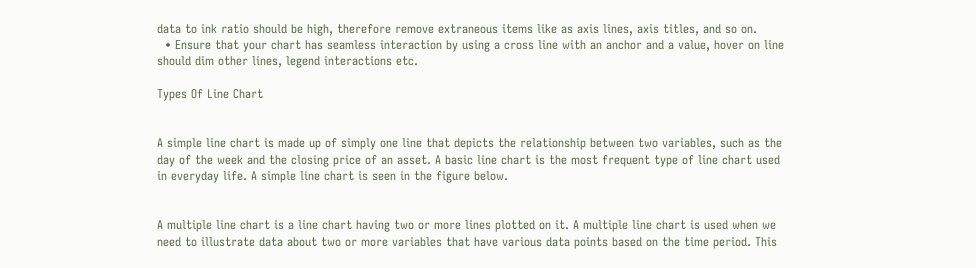data to ink ratio should be high, therefore remove extraneous items like as axis lines, axis titles, and so on.
  • Ensure that your chart has seamless interaction by using a cross line with an anchor and a value, hover on line should dim other lines, legend interactions etc.

Types Of Line Chart


A simple line chart is made up of simply one line that depicts the relationship between two variables, such as the day of the week and the closing price of an asset. A basic line chart is the most frequent type of line chart used in everyday life. A simple line chart is seen in the figure below.


A multiple line chart is a line chart having two or more lines plotted on it. A multiple line chart is used when we need to illustrate data about two or more variables that have various data points based on the time period. This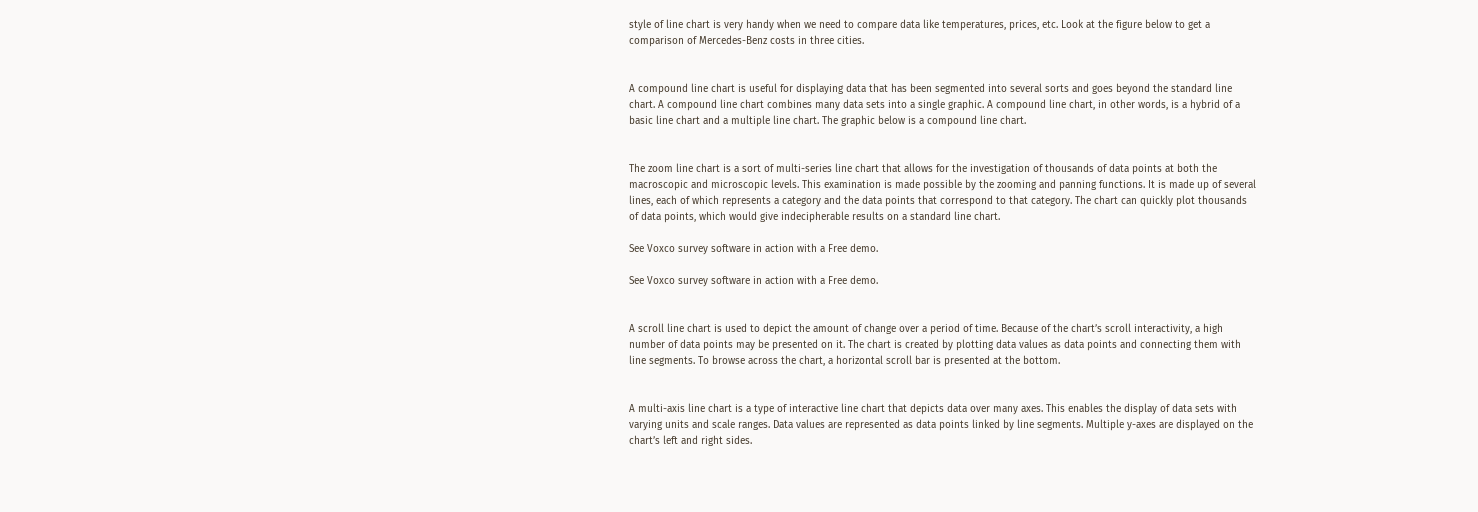style of line chart is very handy when we need to compare data like temperatures, prices, etc. Look at the figure below to get a comparison of Mercedes-Benz costs in three cities.


A compound line chart is useful for displaying data that has been segmented into several sorts and goes beyond the standard line chart. A compound line chart combines many data sets into a single graphic. A compound line chart, in other words, is a hybrid of a basic line chart and a multiple line chart. The graphic below is a compound line chart.


The zoom line chart is a sort of multi-series line chart that allows for the investigation of thousands of data points at both the macroscopic and microscopic levels. This examination is made possible by the zooming and panning functions. It is made up of several lines, each of which represents a category and the data points that correspond to that category. The chart can quickly plot thousands of data points, which would give indecipherable results on a standard line chart.

See Voxco survey software in action with a Free demo.

See Voxco survey software in action with a Free demo.


A scroll line chart is used to depict the amount of change over a period of time. Because of the chart’s scroll interactivity, a high number of data points may be presented on it. The chart is created by plotting data values as data points and connecting them with line segments. To browse across the chart, a horizontal scroll bar is presented at the bottom.


A multi-axis line chart is a type of interactive line chart that depicts data over many axes. This enables the display of data sets with varying units and scale ranges. Data values are represented as data points linked by line segments. Multiple y-axes are displayed on the chart’s left and right sides.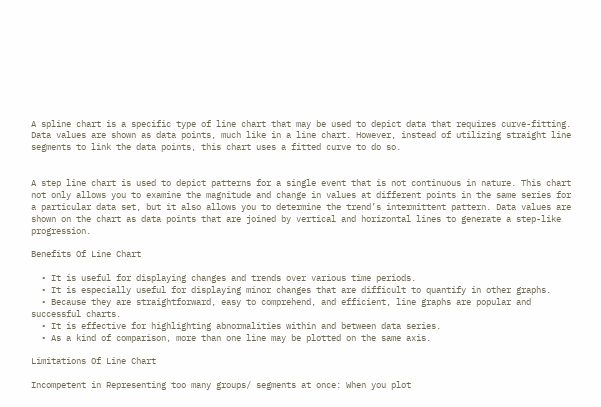A spline chart is a specific type of line chart that may be used to depict data that requires curve-fitting. Data values are shown as data points, much like in a line chart. However, instead of utilizing straight line segments to link the data points, this chart uses a fitted curve to do so.


A step line chart is used to depict patterns for a single event that is not continuous in nature. This chart not only allows you to examine the magnitude and change in values at different points in the same series for a particular data set, but it also allows you to determine the trend’s intermittent pattern. Data values are shown on the chart as data points that are joined by vertical and horizontal lines to generate a step-like progression.

Benefits Of Line Chart

  • It is useful for displaying changes and trends over various time periods.
  • It is especially useful for displaying minor changes that are difficult to quantify in other graphs.
  • Because they are straightforward, easy to comprehend, and efficient, line graphs are popular and successful charts.
  • It is effective for highlighting abnormalities within and between data series.
  • As a kind of comparison, more than one line may be plotted on the same axis.

Limitations Of Line Chart

Incompetent in Representing too many groups/ segments at once: When you plot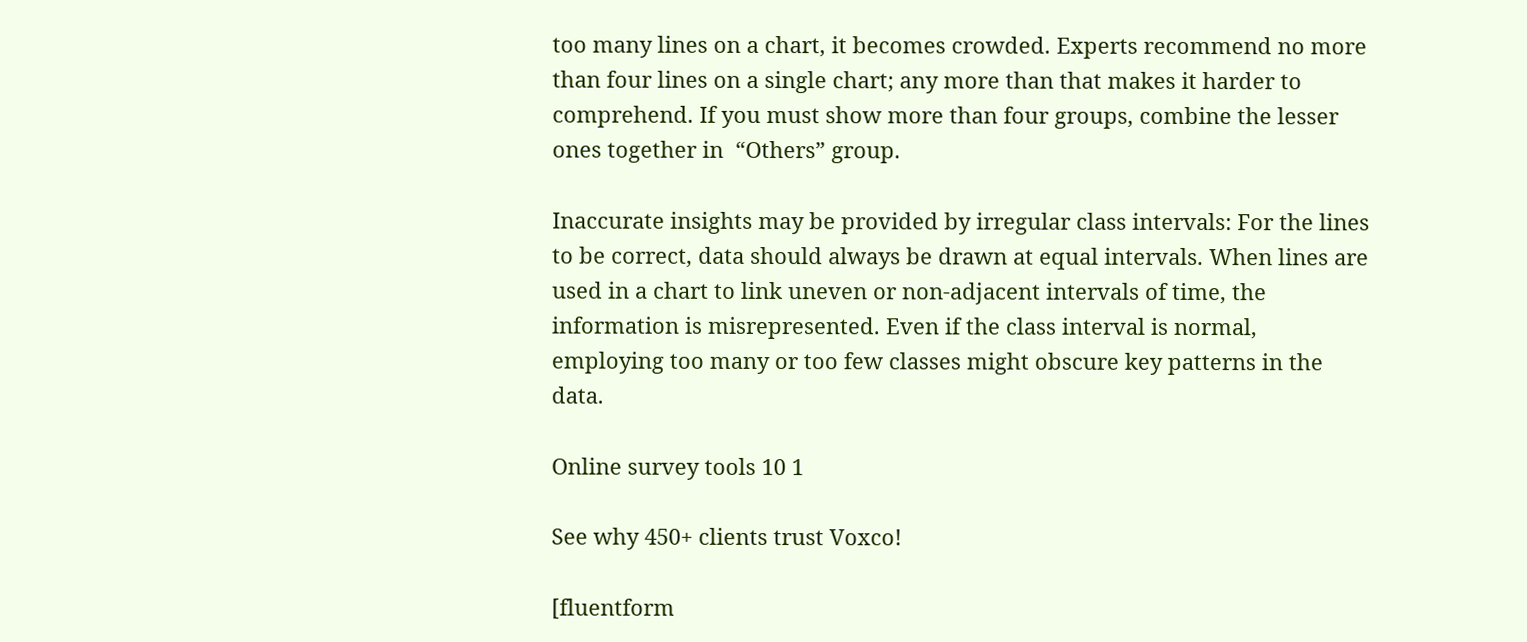too many lines on a chart, it becomes crowded. Experts recommend no more than four lines on a single chart; any more than that makes it harder to comprehend. If you must show more than four groups, combine the lesser ones together in  “Others” group.

Inaccurate insights may be provided by irregular class intervals: For the lines to be correct, data should always be drawn at equal intervals. When lines are used in a chart to link uneven or non-adjacent intervals of time, the information is misrepresented. Even if the class interval is normal, employing too many or too few classes might obscure key patterns in the data.

Online survey tools 10 1

See why 450+ clients trust Voxco!

[fluentform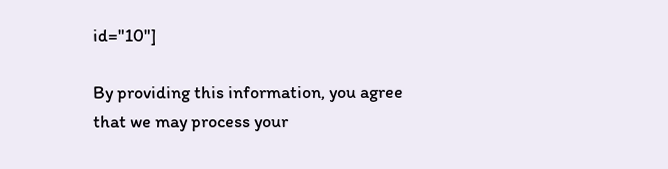id="10"]

By providing this information, you agree that we may process your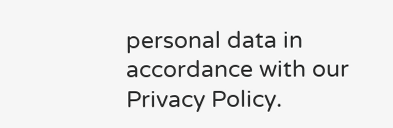personal data in accordance with our Privacy Policy.